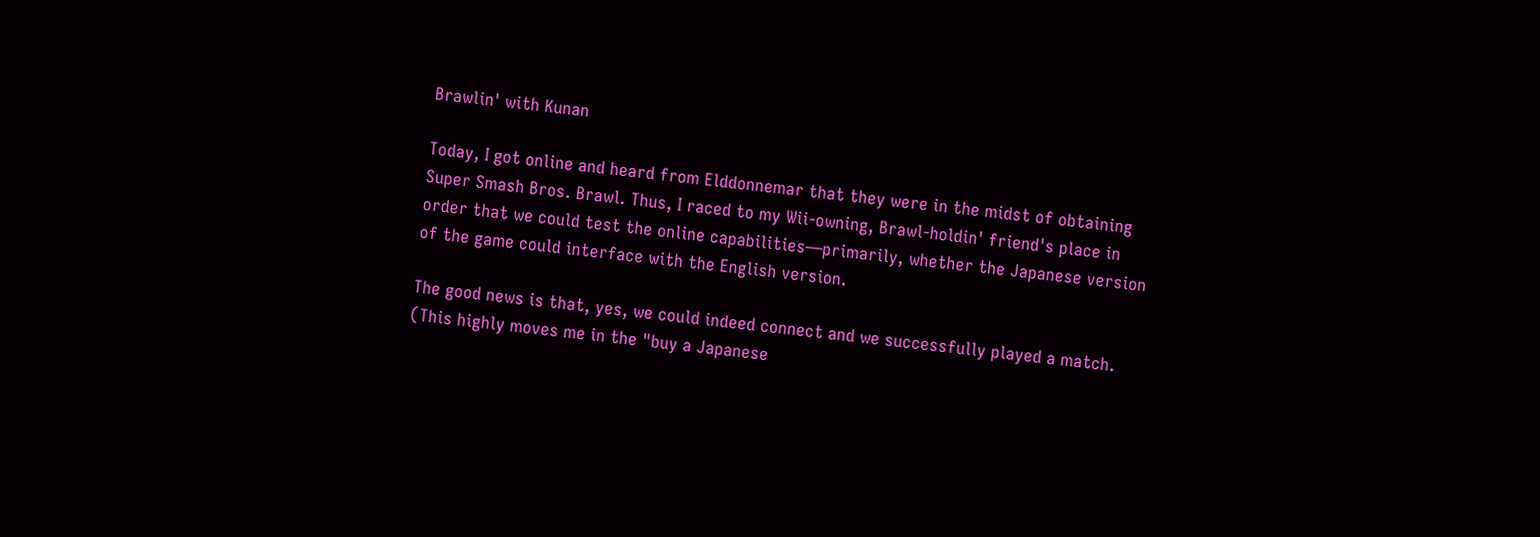Brawlin' with Kunan

Today, I got online and heard from Elddonnemar that they were in the midst of obtaining Super Smash Bros. Brawl. Thus, I raced to my Wii-owning, Brawl-holdin' friend's place in order that we could test the online capabilities—primarily, whether the Japanese version of the game could interface with the English version.

The good news is that, yes, we could indeed connect and we successfully played a match. (This highly moves me in the "buy a Japanese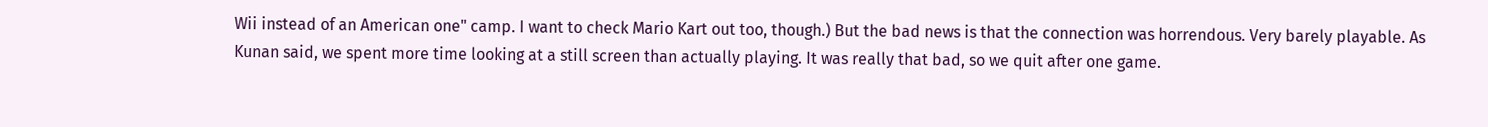Wii instead of an American one" camp. I want to check Mario Kart out too, though.) But the bad news is that the connection was horrendous. Very barely playable. As Kunan said, we spent more time looking at a still screen than actually playing. It was really that bad, so we quit after one game.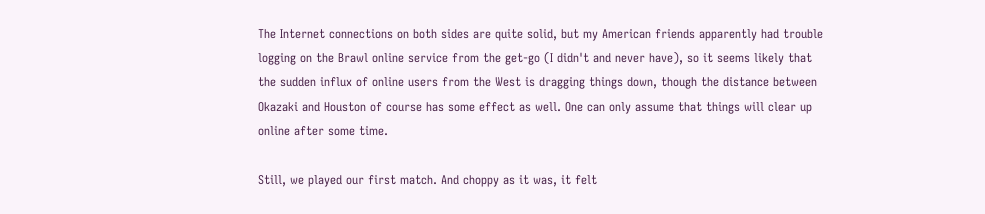The Internet connections on both sides are quite solid, but my American friends apparently had trouble logging on the Brawl online service from the get-go (I didn't and never have), so it seems likely that the sudden influx of online users from the West is dragging things down, though the distance between Okazaki and Houston of course has some effect as well. One can only assume that things will clear up online after some time.

Still, we played our first match. And choppy as it was, it felt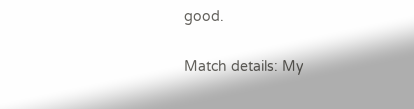good.

Match details: My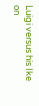Luigi versus his Ike on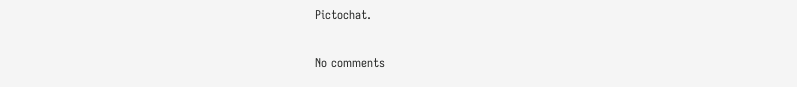Pictochat.

No comments